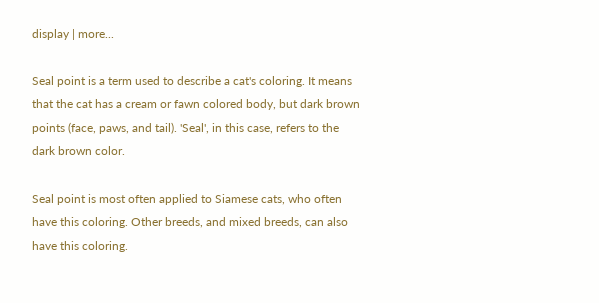display | more...

Seal point is a term used to describe a cat's coloring. It means that the cat has a cream or fawn colored body, but dark brown points (face, paws, and tail). 'Seal', in this case, refers to the dark brown color.

Seal point is most often applied to Siamese cats, who often have this coloring. Other breeds, and mixed breeds, can also have this coloring.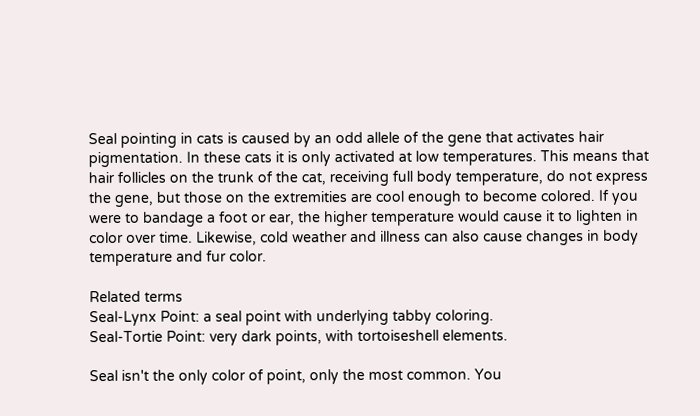Seal pointing in cats is caused by an odd allele of the gene that activates hair pigmentation. In these cats it is only activated at low temperatures. This means that hair follicles on the trunk of the cat, receiving full body temperature, do not express the gene, but those on the extremities are cool enough to become colored. If you were to bandage a foot or ear, the higher temperature would cause it to lighten in color over time. Likewise, cold weather and illness can also cause changes in body temperature and fur color.

Related terms
Seal-Lynx Point: a seal point with underlying tabby coloring.
Seal-Tortie Point: very dark points, with tortoiseshell elements.

Seal isn't the only color of point, only the most common. You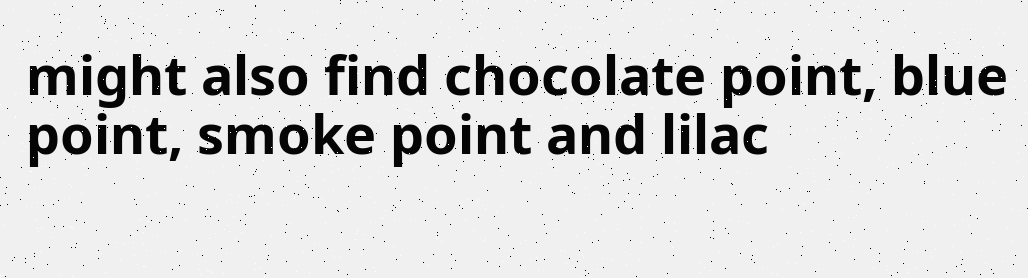might also find chocolate point, blue point, smoke point and lilac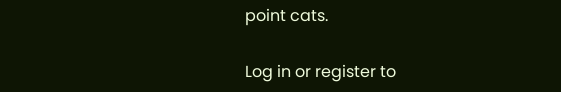point cats.

Log in or register to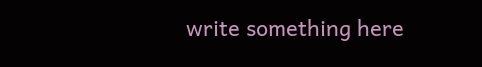write something here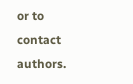or to contact authors.